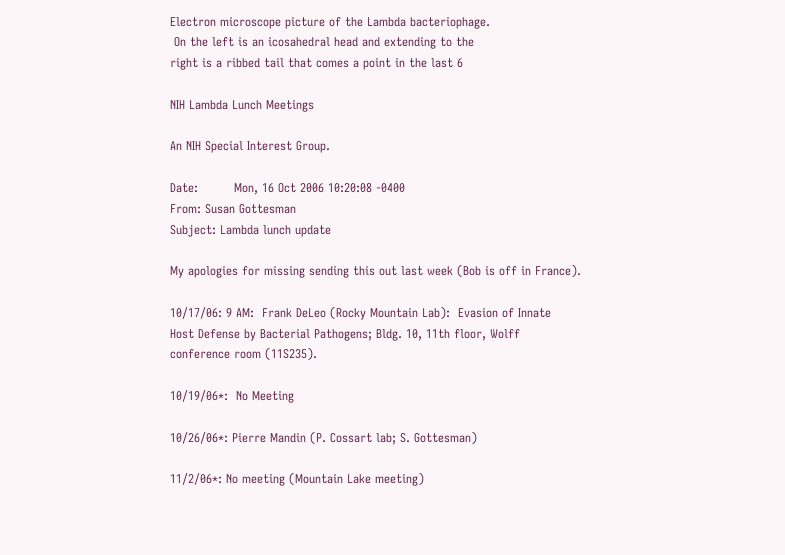Electron microscope picture of the Lambda bacteriophage.
 On the left is an icosahedral head and extending to the
right is a ribbed tail that comes a point in the last 6

NIH Lambda Lunch Meetings

An NIH Special Interest Group.

Date:         Mon, 16 Oct 2006 10:20:08 -0400
From: Susan Gottesman
Subject: Lambda lunch update

My apologies for missing sending this out last week (Bob is off in France).

10/17/06: 9 AM:  Frank DeLeo (Rocky Mountain Lab):  Evasion of Innate
Host Defense by Bacterial Pathogens; Bldg. 10, 11th floor, Wolff
conference room (11S235).

10/19/06*:  No Meeting

10/26/06*: Pierre Mandin (P. Cossart lab; S. Gottesman)

11/2/06*: No meeting (Mountain Lake meeting)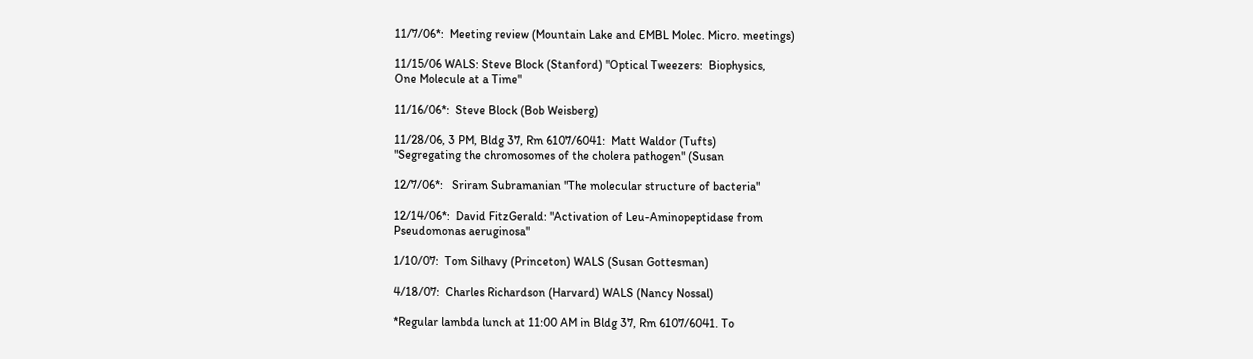11/7/06*:  Meeting review (Mountain Lake and EMBL Molec. Micro. meetings)

11/15/06 WALS: Steve Block (Stanford) "Optical Tweezers:  Biophysics,
One Molecule at a Time"

11/16/06*:  Steve Block (Bob Weisberg)

11/28/06, 3 PM, Bldg 37, Rm 6107/6041:  Matt Waldor (Tufts)
"Segregating the chromosomes of the cholera pathogen" (Susan

12/7/06*:   Sriram Subramanian "The molecular structure of bacteria"

12/14/06*:  David FitzGerald: "Activation of Leu-Aminopeptidase from
Pseudomonas aeruginosa"

1/10/07:  Tom Silhavy (Princeton) WALS (Susan Gottesman)

4/18/07:  Charles Richardson (Harvard) WALS (Nancy Nossal)

*Regular lambda lunch at 11:00 AM in Bldg 37, Rm 6107/6041. To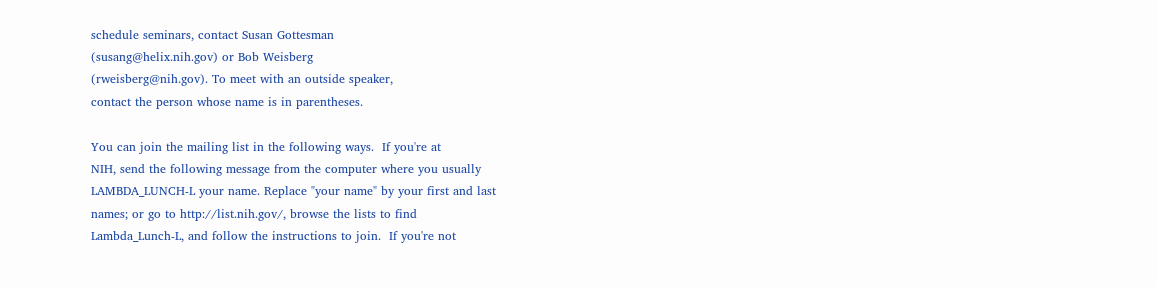schedule seminars, contact Susan Gottesman
(susang@helix.nih.gov) or Bob Weisberg
(rweisberg@nih.gov). To meet with an outside speaker,
contact the person whose name is in parentheses.

You can join the mailing list in the following ways.  If you're at
NIH, send the following message from the computer where you usually
LAMBDA_LUNCH-L your name. Replace "your name" by your first and last
names; or go to http://list.nih.gov/, browse the lists to find
Lambda_Lunch-L, and follow the instructions to join.  If you're not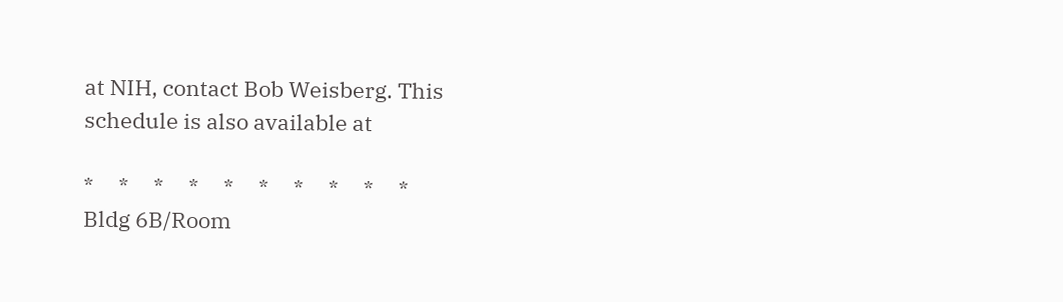at NIH, contact Bob Weisberg. This
schedule is also available at

*     *     *     *     *     *     *     *     *     *
Bldg 6B/Room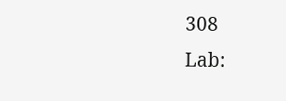308                         Lab: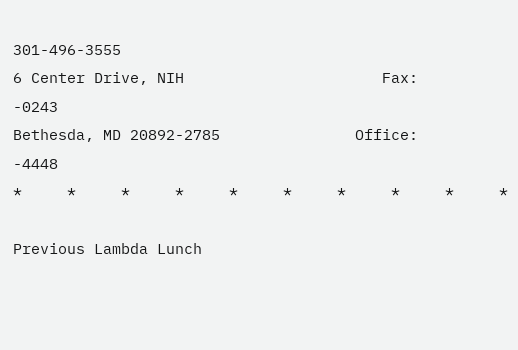301-496-3555
6 Center Drive, NIH                      Fax:         -0243
Bethesda, MD 20892-2785               Office:         -4448
*     *     *     *     *     *     *     *     *     *

Previous Lambda Lunch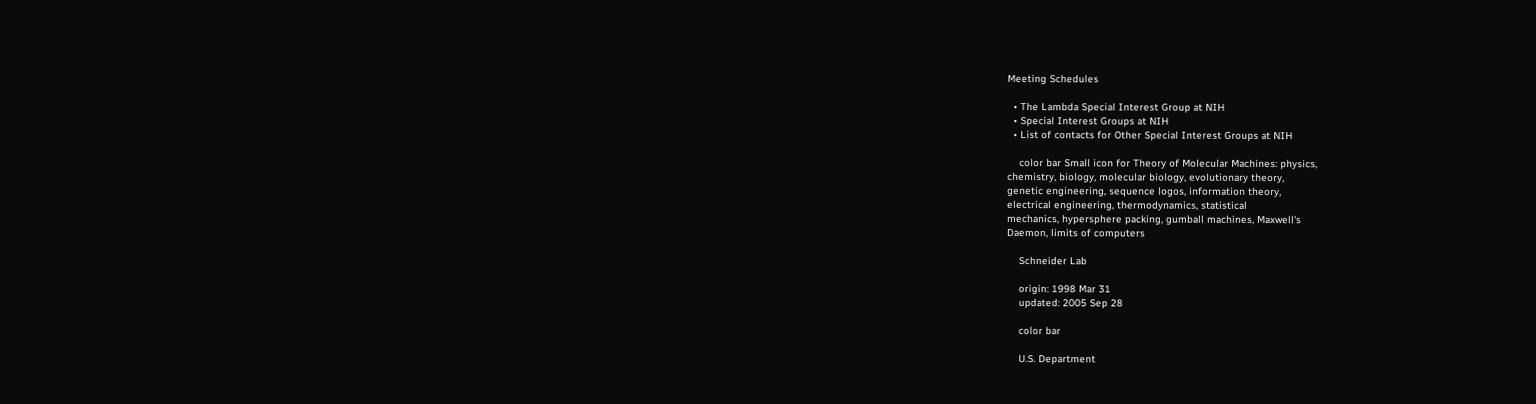Meeting Schedules

  • The Lambda Special Interest Group at NIH
  • Special Interest Groups at NIH
  • List of contacts for Other Special Interest Groups at NIH

    color bar Small icon for Theory of Molecular Machines: physics,
chemistry, biology, molecular biology, evolutionary theory,
genetic engineering, sequence logos, information theory,
electrical engineering, thermodynamics, statistical
mechanics, hypersphere packing, gumball machines, Maxwell's
Daemon, limits of computers

    Schneider Lab

    origin: 1998 Mar 31
    updated: 2005 Sep 28

    color bar

    U.S. Department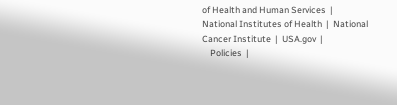of Health and Human Services  |  National Institutes of Health  |  National Cancer Institute  |  USA.gov  |
    Policies  |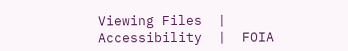Viewing Files  |  Accessibility  |  FOIA